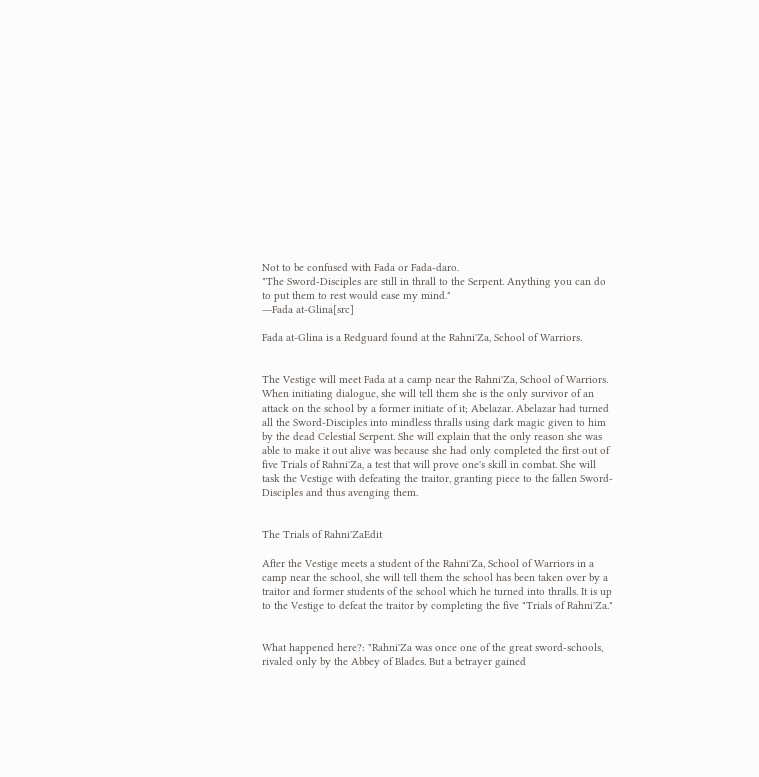Not to be confused with Fada or Fada-daro.
"The Sword-Disciples are still in thrall to the Serpent. Anything you can do to put them to rest would ease my mind."
―Fada at-Glina[src]

Fada at-Glina is a Redguard found at the Rahni'Za, School of Warriors.


The Vestige will meet Fada at a camp near the Rahni'Za, School of Warriors. When initiating dialogue, she will tell them she is the only survivor of an attack on the school by a former initiate of it; Abelazar. Abelazar had turned all the Sword-Disciples into mindless thralls using dark magic given to him by the dead Celestial Serpent. She will explain that the only reason she was able to make it out alive was because she had only completed the first out of five Trials of Rahni'Za, a test that will prove one's skill in combat. She will task the Vestige with defeating the traitor, granting piece to the fallen Sword-Disciples and thus avenging them.


The Trials of Rahni'ZaEdit

After the Vestige meets a student of the Rahni'Za, School of Warriors in a camp near the school, she will tell them the school has been taken over by a traitor and former students of the school which he turned into thralls. It is up to the Vestige to defeat the traitor by completing the five "Trials of Rahni'Za."


What happened here?: "Rahni'Za was once one of the great sword-schools, rivaled only by the Abbey of Blades. But a betrayer gained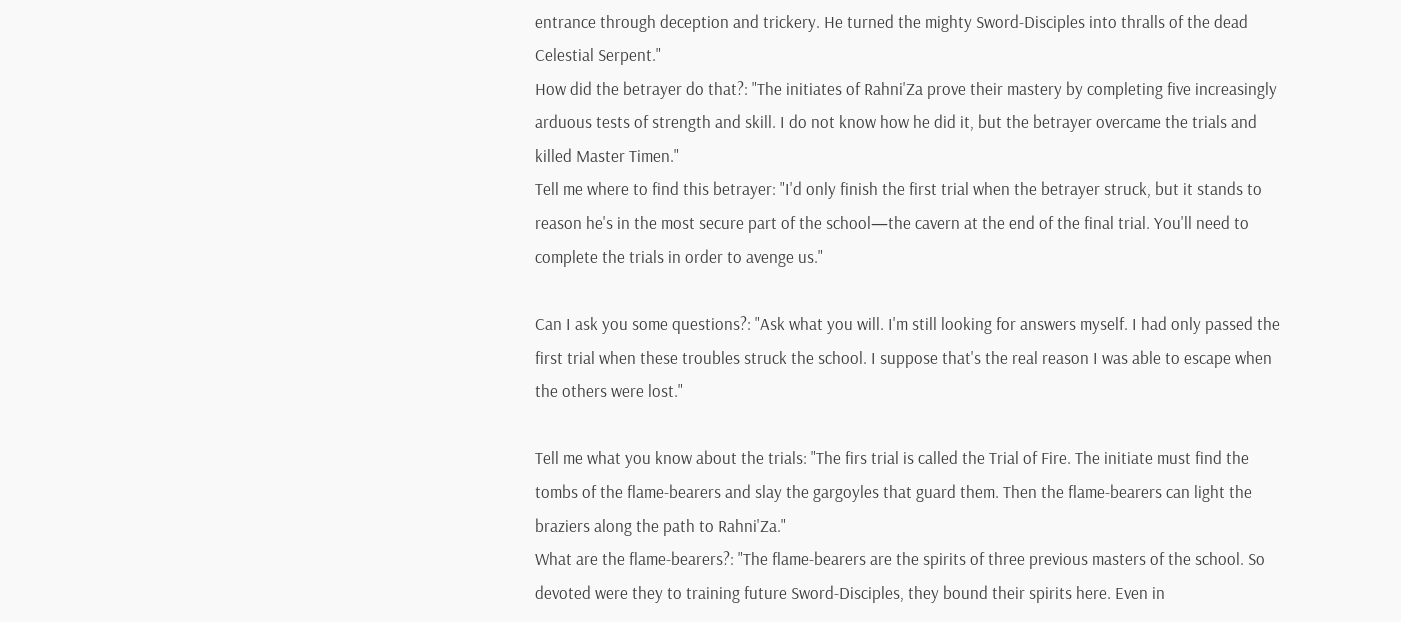entrance through deception and trickery. He turned the mighty Sword-Disciples into thralls of the dead Celestial Serpent."
How did the betrayer do that?: "The initiates of Rahni'Za prove their mastery by completing five increasingly arduous tests of strength and skill. I do not know how he did it, but the betrayer overcame the trials and killed Master Timen."
Tell me where to find this betrayer: "I'd only finish the first trial when the betrayer struck, but it stands to reason he's in the most secure part of the school—the cavern at the end of the final trial. You'll need to complete the trials in order to avenge us."

Can I ask you some questions?: "Ask what you will. I'm still looking for answers myself. I had only passed the first trial when these troubles struck the school. I suppose that's the real reason I was able to escape when the others were lost."

Tell me what you know about the trials: "The firs trial is called the Trial of Fire. The initiate must find the tombs of the flame-bearers and slay the gargoyles that guard them. Then the flame-bearers can light the braziers along the path to Rahni'Za."
What are the flame-bearers?: "The flame-bearers are the spirits of three previous masters of the school. So devoted were they to training future Sword-Disciples, they bound their spirits here. Even in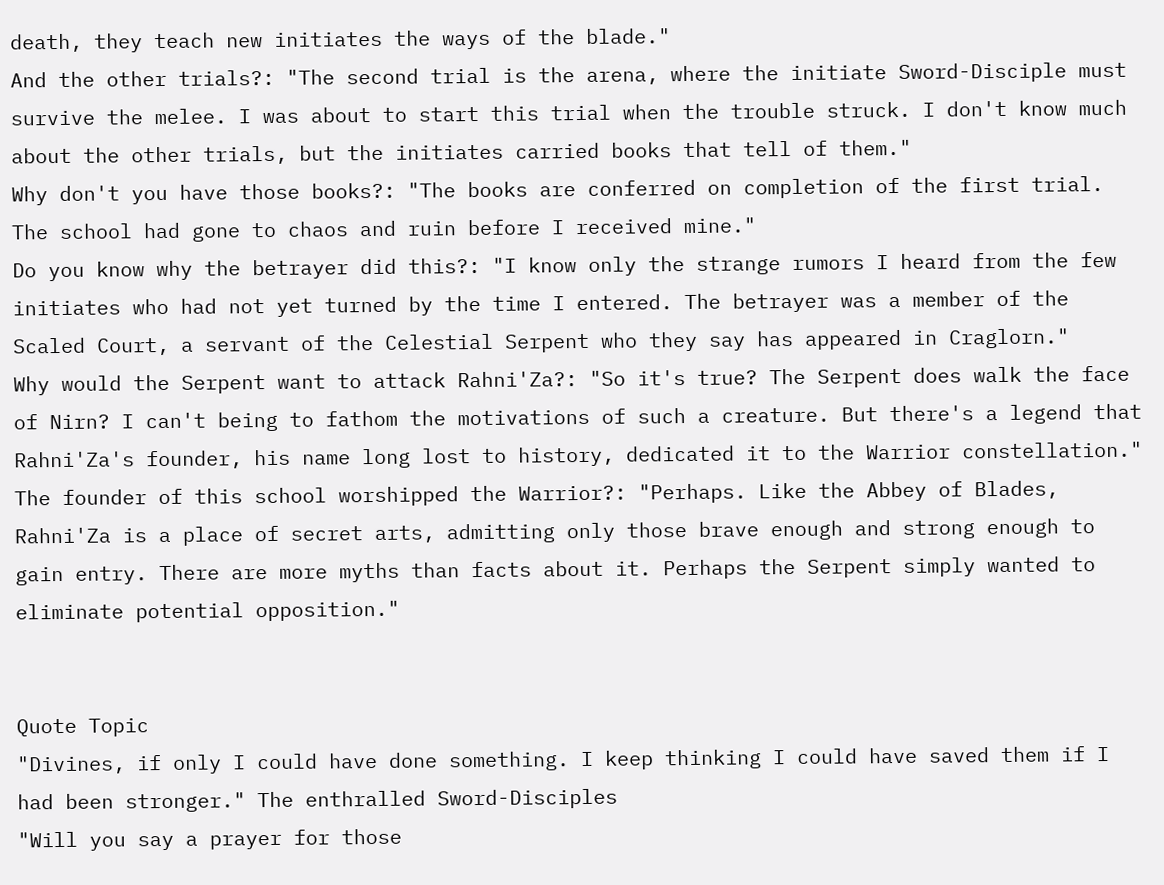death, they teach new initiates the ways of the blade."
And the other trials?: "The second trial is the arena, where the initiate Sword-Disciple must survive the melee. I was about to start this trial when the trouble struck. I don't know much about the other trials, but the initiates carried books that tell of them."
Why don't you have those books?: "The books are conferred on completion of the first trial. The school had gone to chaos and ruin before I received mine."
Do you know why the betrayer did this?: "I know only the strange rumors I heard from the few initiates who had not yet turned by the time I entered. The betrayer was a member of the Scaled Court, a servant of the Celestial Serpent who they say has appeared in Craglorn."
Why would the Serpent want to attack Rahni'Za?: "So it's true? The Serpent does walk the face of Nirn? I can't being to fathom the motivations of such a creature. But there's a legend that Rahni'Za's founder, his name long lost to history, dedicated it to the Warrior constellation."
The founder of this school worshipped the Warrior?: "Perhaps. Like the Abbey of Blades, Rahni'Za is a place of secret arts, admitting only those brave enough and strong enough to gain entry. There are more myths than facts about it. Perhaps the Serpent simply wanted to eliminate potential opposition."


Quote Topic
"Divines, if only I could have done something. I keep thinking I could have saved them if I had been stronger." The enthralled Sword-Disciples
"Will you say a prayer for those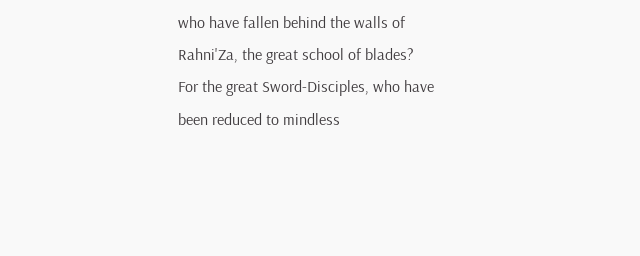who have fallen behind the walls of Rahni'Za, the great school of blades? For the great Sword-Disciples, who have been reduced to mindless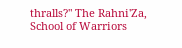thralls?" The Rahni'Za, School of Warriors